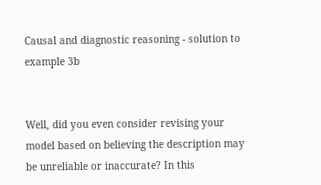Causal and diagnostic reasoning - solution to example 3b


Well, did you even consider revising your model based on believing the description may be unreliable or inaccurate? In this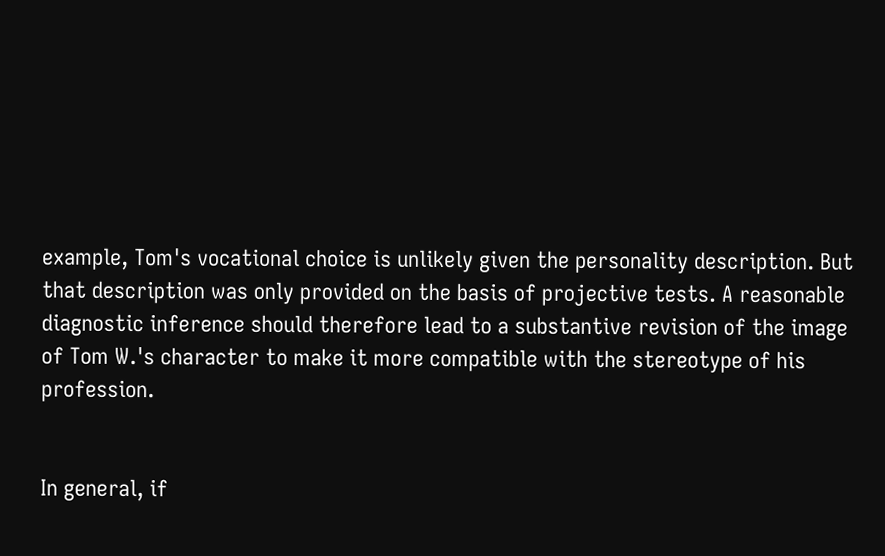example, Tom's vocational choice is unlikely given the personality description. But that description was only provided on the basis of projective tests. A reasonable diagnostic inference should therefore lead to a substantive revision of the image of Tom W.'s character to make it more compatible with the stereotype of his profession.


In general, if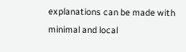explanations can be made with minimal and local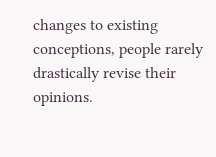changes to existing conceptions, people rarely drastically revise their opinions.